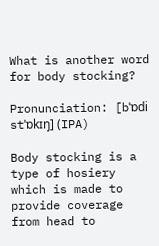What is another word for body stocking?

Pronunciation: [bˈɒdi stˈɒkɪŋ] (IPA)

Body stocking is a type of hosiery which is made to provide coverage from head to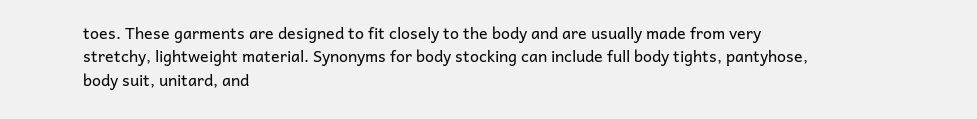toes. These garments are designed to fit closely to the body and are usually made from very stretchy, lightweight material. Synonyms for body stocking can include full body tights, pantyhose, body suit, unitard, and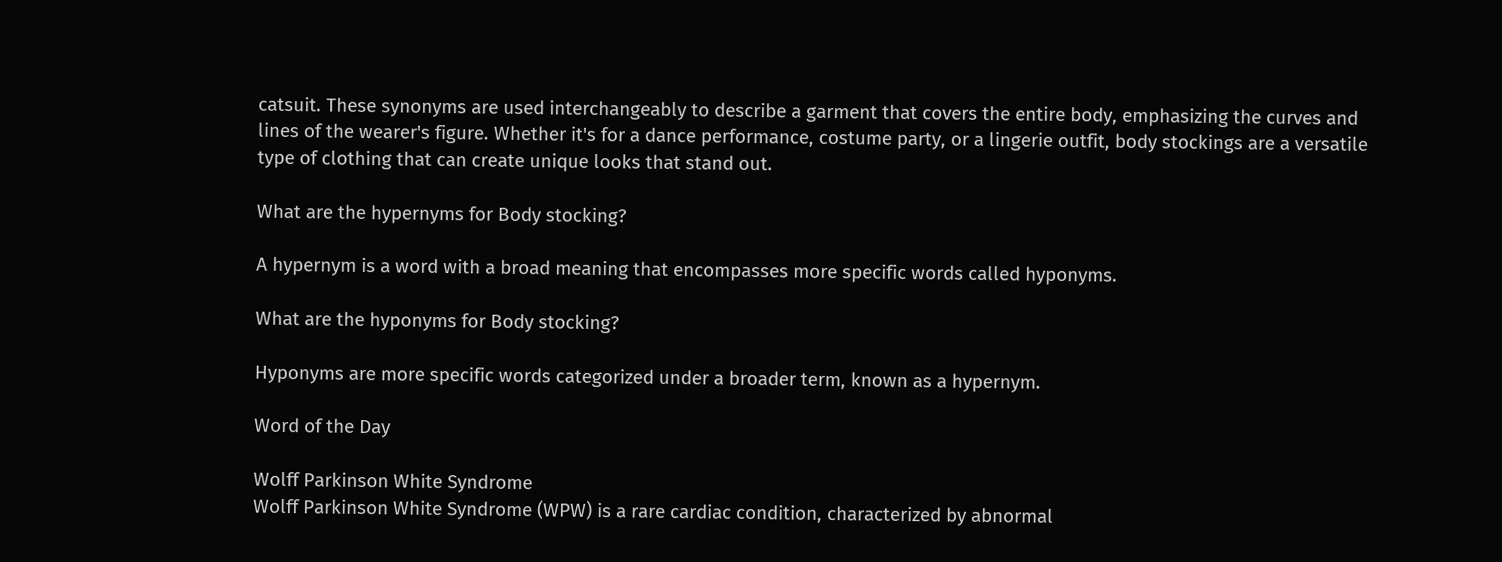catsuit. These synonyms are used interchangeably to describe a garment that covers the entire body, emphasizing the curves and lines of the wearer's figure. Whether it's for a dance performance, costume party, or a lingerie outfit, body stockings are a versatile type of clothing that can create unique looks that stand out.

What are the hypernyms for Body stocking?

A hypernym is a word with a broad meaning that encompasses more specific words called hyponyms.

What are the hyponyms for Body stocking?

Hyponyms are more specific words categorized under a broader term, known as a hypernym.

Word of the Day

Wolff Parkinson White Syndrome
Wolff Parkinson White Syndrome (WPW) is a rare cardiac condition, characterized by abnormal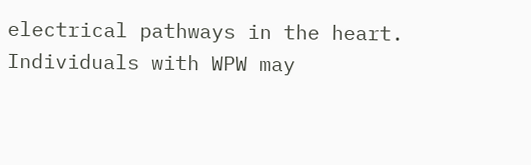electrical pathways in the heart. Individuals with WPW may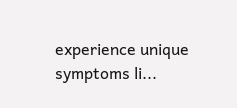experience unique symptoms li...